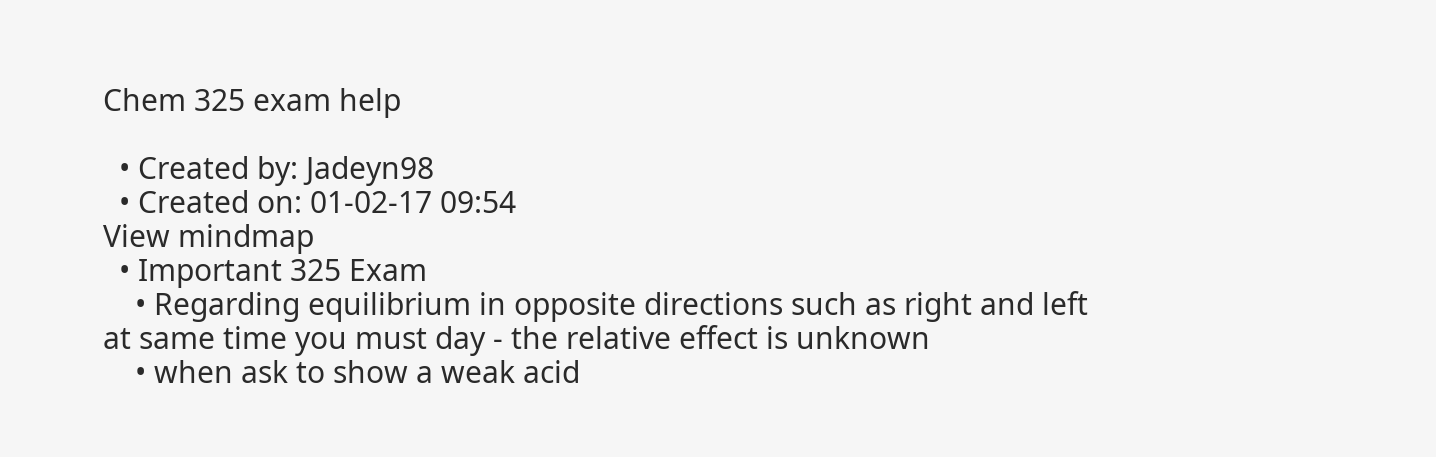Chem 325 exam help

  • Created by: Jadeyn98
  • Created on: 01-02-17 09:54
View mindmap
  • Important 325 Exam
    • Regarding equilibrium in opposite directions such as right and left at same time you must day - the relative effect is unknown
    • when ask to show a weak acid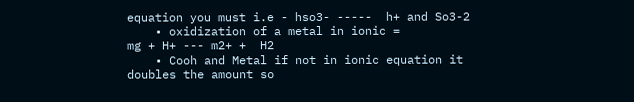equation you must i.e - hso3- -----  h+ and So3-2
    • oxidization of a metal in ionic =          mg + H+ --- m2+ +  H2
    • Cooh and Metal if not in ionic equation it doubles the amount so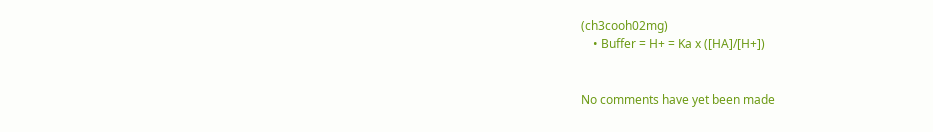(ch3cooh02mg)
    • Buffer = H+ = Ka x ([HA]/[H+])


No comments have yet been made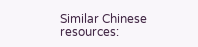Similar Chinese resources: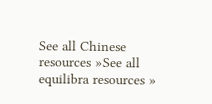See all Chinese resources »See all equilibra resources »